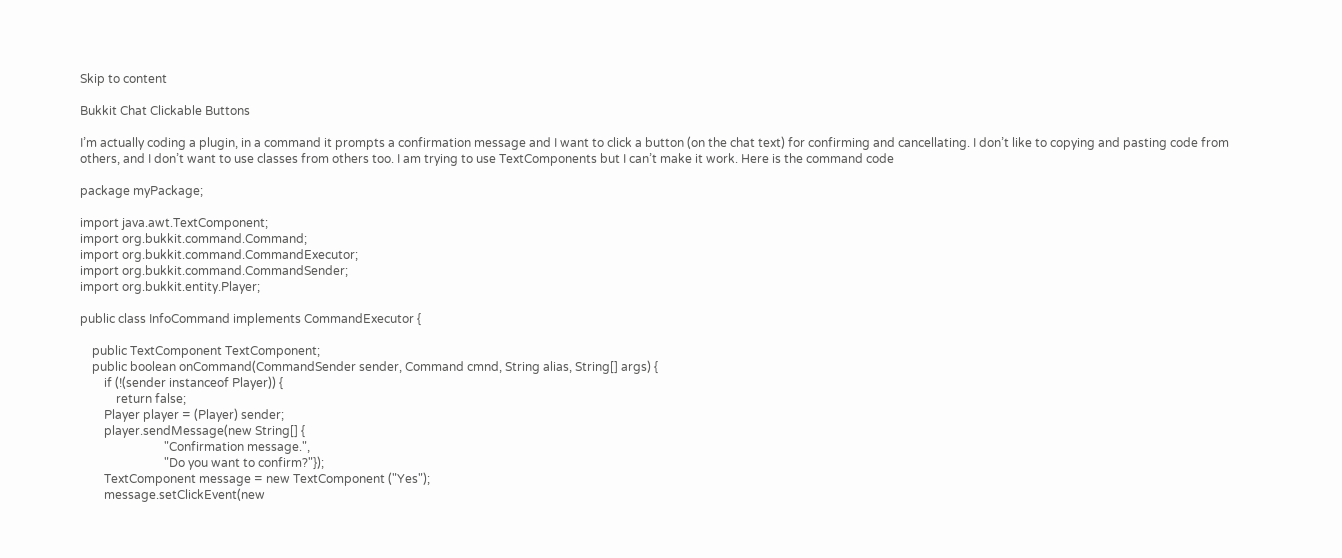Skip to content

Bukkit Chat Clickable Buttons

I’m actually coding a plugin, in a command it prompts a confirmation message and I want to click a button (on the chat text) for confirming and cancellating. I don’t like to copying and pasting code from others, and I don’t want to use classes from others too. I am trying to use TextComponents but I can’t make it work. Here is the command code

package myPackage;

import java.awt.TextComponent;
import org.bukkit.command.Command;
import org.bukkit.command.CommandExecutor;
import org.bukkit.command.CommandSender;
import org.bukkit.entity.Player;

public class InfoCommand implements CommandExecutor {

    public TextComponent TextComponent;
    public boolean onCommand(CommandSender sender, Command cmnd, String alias, String[] args) {
        if (!(sender instanceof Player)) {
            return false;
        Player player = (Player) sender;
        player.sendMessage(new String[] {
                            "Confirmation message.",
                            "Do you want to confirm?"});
        TextComponent message = new TextComponent ("Yes");
        message.setClickEvent(new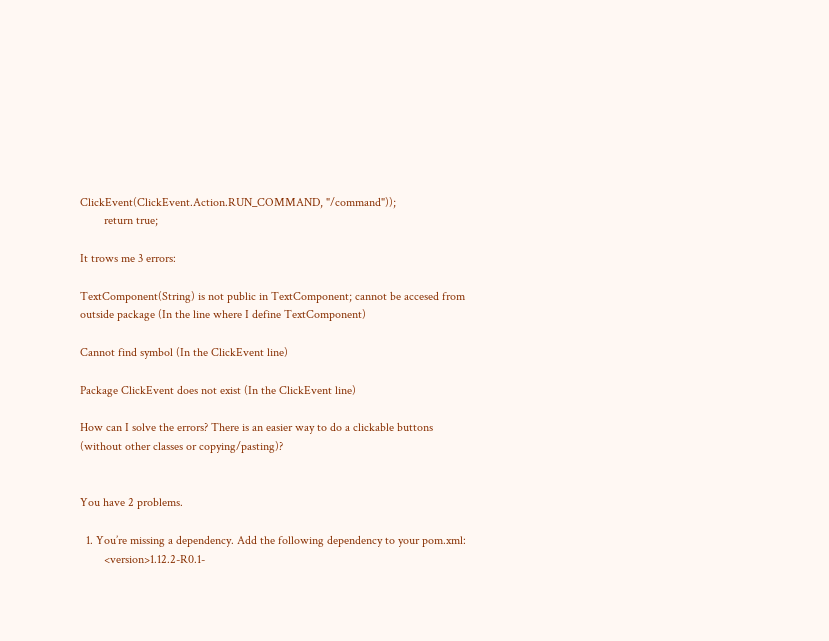ClickEvent(ClickEvent.Action.RUN_COMMAND, "/command"));
        return true;

It trows me 3 errors:

TextComponent(String) is not public in TextComponent; cannot be accesed from outside package (In the line where I define TextComponent)

Cannot find symbol (In the ClickEvent line)

Package ClickEvent does not exist (In the ClickEvent line)

How can I solve the errors? There is an easier way to do a clickable buttons (without other classes or copying/pasting)?


You have 2 problems.

  1. You’re missing a dependency. Add the following dependency to your pom.xml:
        <version>1.12.2-R0.1-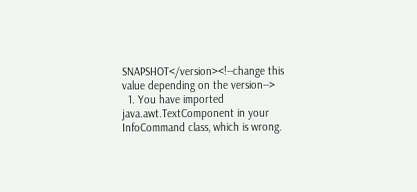SNAPSHOT</version><!--change this value depending on the version-->
  1. You have imported java.awt.TextComponent in your InfoCommand class, which is wrong.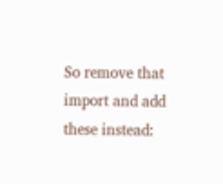So remove that import and add these instead: